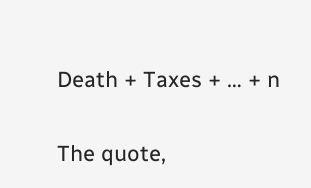Death + Taxes + … + n

The quote,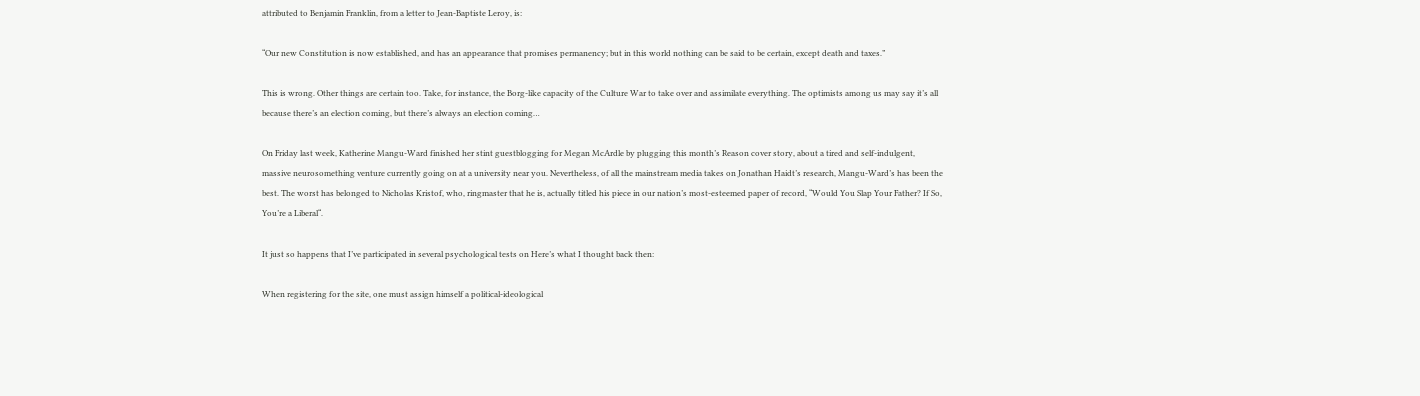attributed to Benjamin Franklin, from a letter to Jean-Baptiste Leroy, is:

“Our new Constitution is now established, and has an appearance that promises permanency; but in this world nothing can be said to be certain, except death and taxes.”

This is wrong. Other things are certain too. Take, for instance, the Borg-like capacity of the Culture War to take over and assimilate everything. The optimists among us may say it’s all because there’s an election coming, but there’s always an election coming…

On Friday last week, Katherine Mangu-Ward finished her stint guestblogging for Megan McArdle by plugging this month’s Reason cover story, about a tired and self-indulgent, massive neurosomething venture currently going on at a university near you. Nevertheless, of all the mainstream media takes on Jonathan Haidt’s research, Mangu-Ward’s has been the best. The worst has belonged to Nicholas Kristof, who, ringmaster that he is, actually titled his piece in our nation’s most-esteemed paper of record, “Would You Slap Your Father? If So, You’re a Liberal“.

It just so happens that I’ve participated in several psychological tests on Here’s what I thought back then:

When registering for the site, one must assign himself a political-ideological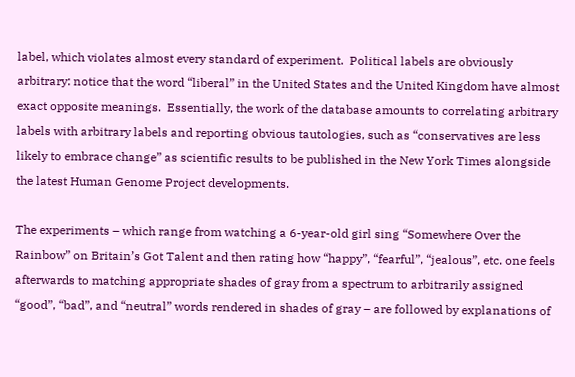label, which violates almost every standard of experiment.  Political labels are obviously arbitrary: notice that the word “liberal” in the United States and the United Kingdom have almost exact opposite meanings.  Essentially, the work of the database amounts to correlating arbitrary labels with arbitrary labels and reporting obvious tautologies, such as “conservatives are less likely to embrace change” as scientific results to be published in the New York Times alongside the latest Human Genome Project developments.

The experiments – which range from watching a 6-year-old girl sing “Somewhere Over the Rainbow” on Britain’s Got Talent and then rating how “happy”, “fearful”, “jealous”, etc. one feels afterwards to matching appropriate shades of gray from a spectrum to arbitrarily assigned “good”, “bad”, and “neutral” words rendered in shades of gray – are followed by explanations of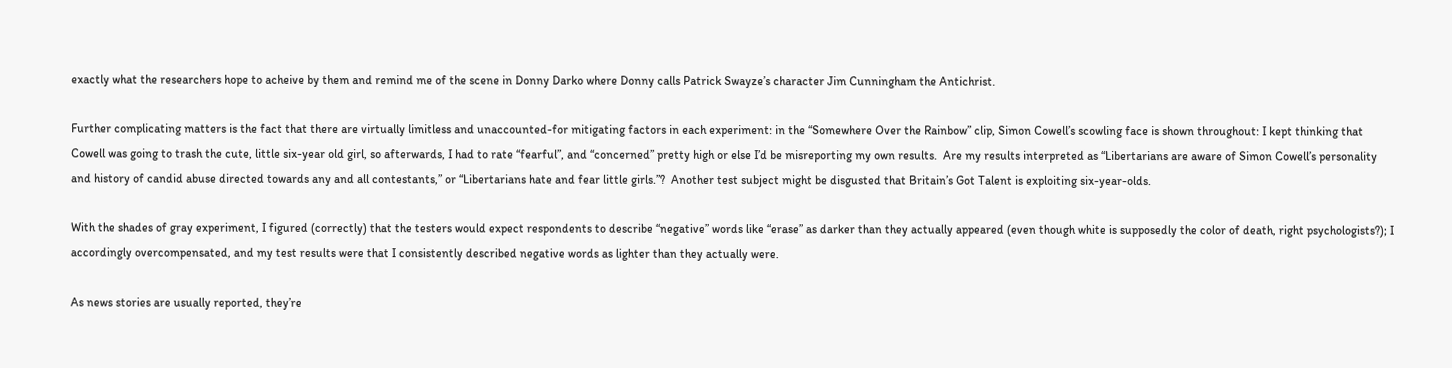exactly what the researchers hope to acheive by them and remind me of the scene in Donny Darko where Donny calls Patrick Swayze’s character Jim Cunningham the Antichrist.

Further complicating matters is the fact that there are virtually limitless and unaccounted-for mitigating factors in each experiment: in the “Somewhere Over the Rainbow” clip, Simon Cowell’s scowling face is shown throughout: I kept thinking that Cowell was going to trash the cute, little six-year old girl, so afterwards, I had to rate “fearful”, and “concerned” pretty high or else I’d be misreporting my own results.  Are my results interpreted as “Libertarians are aware of Simon Cowell’s personality and history of candid abuse directed towards any and all contestants,” or “Libertarians hate and fear little girls.”?  Another test subject might be disgusted that Britain’s Got Talent is exploiting six-year-olds.

With the shades of gray experiment, I figured (correctly) that the testers would expect respondents to describe “negative” words like “erase” as darker than they actually appeared (even though white is supposedly the color of death, right psychologists?); I accordingly overcompensated, and my test results were that I consistently described negative words as lighter than they actually were.

As news stories are usually reported, they’re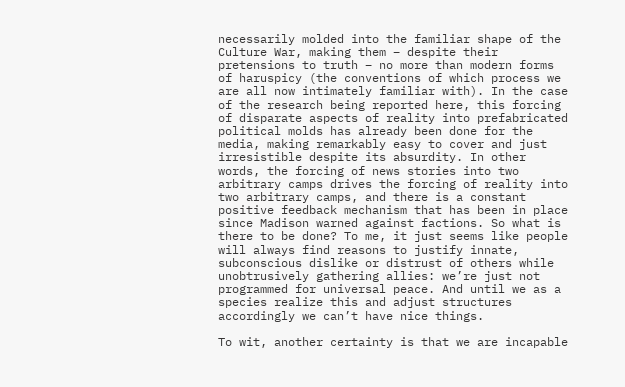necessarily molded into the familiar shape of the Culture War, making them – despite their pretensions to truth – no more than modern forms of haruspicy (the conventions of which process we are all now intimately familiar with). In the case of the research being reported here, this forcing of disparate aspects of reality into prefabricated political molds has already been done for the media, making remarkably easy to cover and just irresistible despite its absurdity. In other words, the forcing of news stories into two arbitrary camps drives the forcing of reality into two arbitrary camps, and there is a constant positive feedback mechanism that has been in place since Madison warned against factions. So what is there to be done? To me, it just seems like people will always find reasons to justify innate, subconscious dislike or distrust of others while unobtrusively gathering allies: we’re just not programmed for universal peace. And until we as a species realize this and adjust structures accordingly we can’t have nice things.

To wit, another certainty is that we are incapable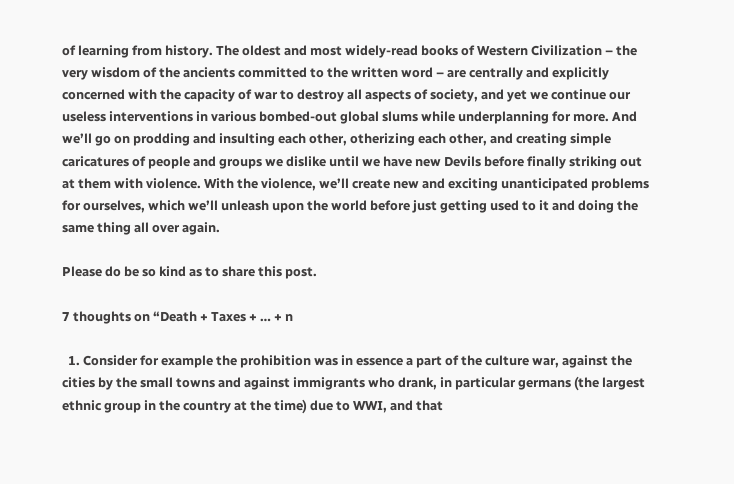of learning from history. The oldest and most widely-read books of Western Civilization – the very wisdom of the ancients committed to the written word – are centrally and explicitly concerned with the capacity of war to destroy all aspects of society, and yet we continue our useless interventions in various bombed-out global slums while underplanning for more. And we’ll go on prodding and insulting each other, otherizing each other, and creating simple caricatures of people and groups we dislike until we have new Devils before finally striking out at them with violence. With the violence, we’ll create new and exciting unanticipated problems for ourselves, which we’ll unleash upon the world before just getting used to it and doing the same thing all over again.

Please do be so kind as to share this post.

7 thoughts on “Death + Taxes + … + n

  1. Consider for example the prohibition was in essence a part of the culture war, against the cities by the small towns and against immigrants who drank, in particular germans (the largest ethnic group in the country at the time) due to WWI, and that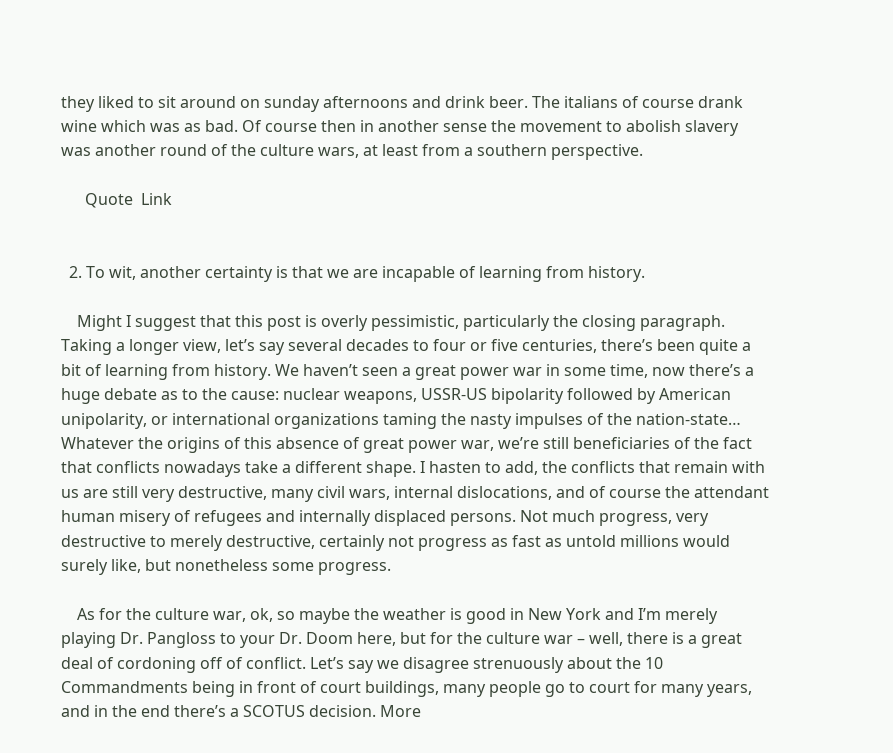they liked to sit around on sunday afternoons and drink beer. The italians of course drank wine which was as bad. Of course then in another sense the movement to abolish slavery was another round of the culture wars, at least from a southern perspective.

      Quote  Link


  2. To wit, another certainty is that we are incapable of learning from history.

    Might I suggest that this post is overly pessimistic, particularly the closing paragraph. Taking a longer view, let’s say several decades to four or five centuries, there’s been quite a bit of learning from history. We haven’t seen a great power war in some time, now there’s a huge debate as to the cause: nuclear weapons, USSR-US bipolarity followed by American unipolarity, or international organizations taming the nasty impulses of the nation-state… Whatever the origins of this absence of great power war, we’re still beneficiaries of the fact that conflicts nowadays take a different shape. I hasten to add, the conflicts that remain with us are still very destructive, many civil wars, internal dislocations, and of course the attendant human misery of refugees and internally displaced persons. Not much progress, very destructive to merely destructive, certainly not progress as fast as untold millions would surely like, but nonetheless some progress.

    As for the culture war, ok, so maybe the weather is good in New York and I’m merely playing Dr. Pangloss to your Dr. Doom here, but for the culture war – well, there is a great deal of cordoning off of conflict. Let’s say we disagree strenuously about the 10 Commandments being in front of court buildings, many people go to court for many years, and in the end there’s a SCOTUS decision. More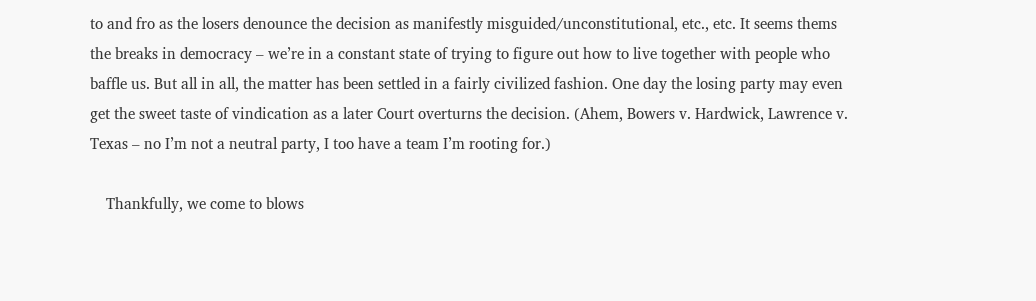to and fro as the losers denounce the decision as manifestly misguided/unconstitutional, etc., etc. It seems thems the breaks in democracy – we’re in a constant state of trying to figure out how to live together with people who baffle us. But all in all, the matter has been settled in a fairly civilized fashion. One day the losing party may even get the sweet taste of vindication as a later Court overturns the decision. (Ahem, Bowers v. Hardwick, Lawrence v. Texas – no I’m not a neutral party, I too have a team I’m rooting for.)

    Thankfully, we come to blows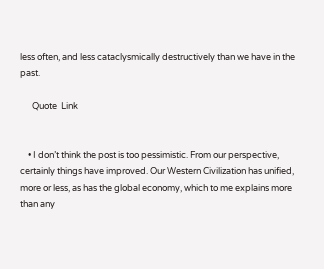less often, and less cataclysmically destructively than we have in the past.

      Quote  Link


    • I don’t think the post is too pessimistic. From our perspective, certainly things have improved. Our Western Civilization has unified, more or less, as has the global economy, which to me explains more than any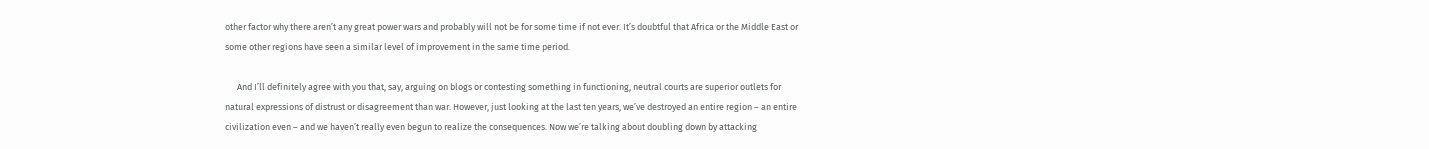other factor why there aren’t any great power wars and probably will not be for some time if not ever. It’s doubtful that Africa or the Middle East or some other regions have seen a similar level of improvement in the same time period.

      And I’ll definitely agree with you that, say, arguing on blogs or contesting something in functioning, neutral courts are superior outlets for natural expressions of distrust or disagreement than war. However, just looking at the last ten years, we’ve destroyed an entire region – an entire civilization even – and we haven’t really even begun to realize the consequences. Now we’re talking about doubling down by attacking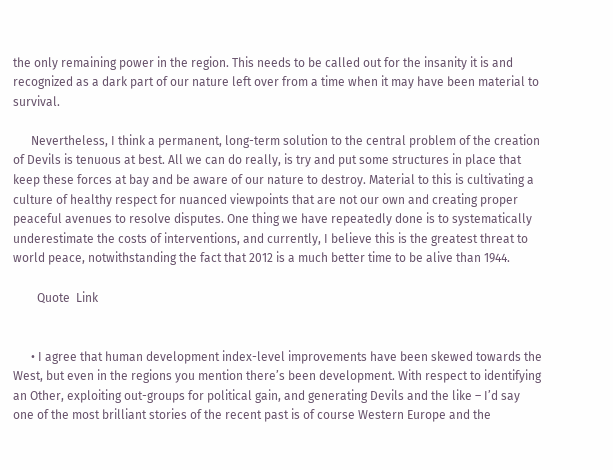the only remaining power in the region. This needs to be called out for the insanity it is and recognized as a dark part of our nature left over from a time when it may have been material to survival.

      Nevertheless, I think a permanent, long-term solution to the central problem of the creation of Devils is tenuous at best. All we can do really, is try and put some structures in place that keep these forces at bay and be aware of our nature to destroy. Material to this is cultivating a culture of healthy respect for nuanced viewpoints that are not our own and creating proper peaceful avenues to resolve disputes. One thing we have repeatedly done is to systematically underestimate the costs of interventions, and currently, I believe this is the greatest threat to world peace, notwithstanding the fact that 2012 is a much better time to be alive than 1944.

        Quote  Link


      • I agree that human development index-level improvements have been skewed towards the West, but even in the regions you mention there’s been development. With respect to identifying an Other, exploiting out-groups for political gain, and generating Devils and the like – I’d say one of the most brilliant stories of the recent past is of course Western Europe and the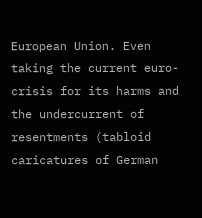European Union. Even taking the current euro-crisis for its harms and the undercurrent of resentments (tabloid caricatures of German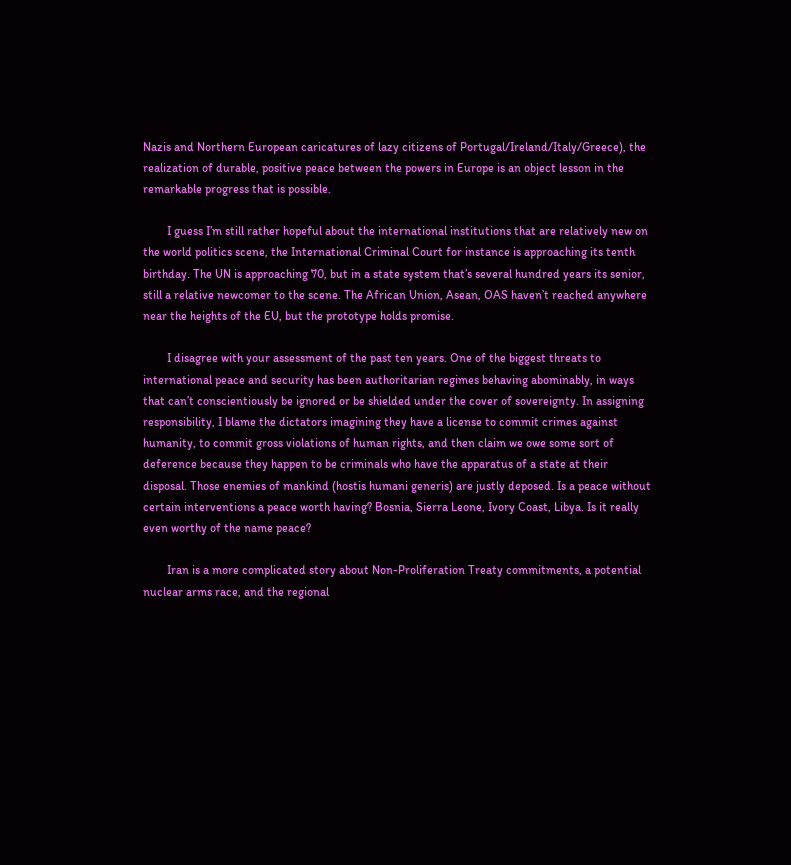Nazis and Northern European caricatures of lazy citizens of Portugal/Ireland/Italy/Greece), the realization of durable, positive peace between the powers in Europe is an object lesson in the remarkable progress that is possible.

        I guess I’m still rather hopeful about the international institutions that are relatively new on the world politics scene, the International Criminal Court for instance is approaching its tenth birthday. The UN is approaching 70, but in a state system that’s several hundred years its senior, still a relative newcomer to the scene. The African Union, Asean, OAS haven’t reached anywhere near the heights of the EU, but the prototype holds promise.

        I disagree with your assessment of the past ten years. One of the biggest threats to international peace and security has been authoritarian regimes behaving abominably, in ways that can’t conscientiously be ignored or be shielded under the cover of sovereignty. In assigning responsibility, I blame the dictators imagining they have a license to commit crimes against humanity, to commit gross violations of human rights, and then claim we owe some sort of deference because they happen to be criminals who have the apparatus of a state at their disposal. Those enemies of mankind (hostis humani generis) are justly deposed. Is a peace without certain interventions a peace worth having? Bosnia, Sierra Leone, Ivory Coast, Libya. Is it really even worthy of the name peace?

        Iran is a more complicated story about Non-Proliferation Treaty commitments, a potential nuclear arms race, and the regional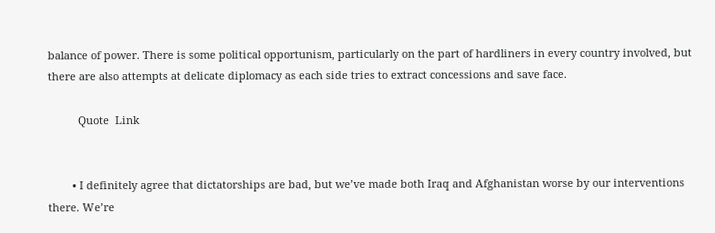balance of power. There is some political opportunism, particularly on the part of hardliners in every country involved, but there are also attempts at delicate diplomacy as each side tries to extract concessions and save face.

          Quote  Link


        • I definitely agree that dictatorships are bad, but we’ve made both Iraq and Afghanistan worse by our interventions there. We’re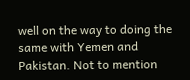well on the way to doing the same with Yemen and Pakistan. Not to mention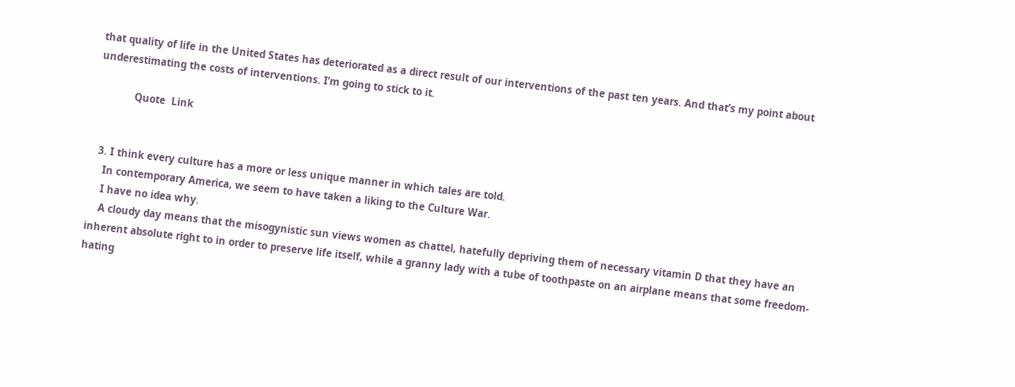that quality of life in the United States has deteriorated as a direct result of our interventions of the past ten years. And that’s my point about underestimating the costs of interventions. I’m going to stick to it.

            Quote  Link


  3. I think every culture has a more or less unique manner in which tales are told.
    In contemporary America, we seem to have taken a liking to the Culture War.
    I have no idea why.
    A cloudy day means that the misogynistic sun views women as chattel, hatefully depriving them of necessary vitamin D that they have an inherent absolute right to in order to preserve life itself, while a granny lady with a tube of toothpaste on an airplane means that some freedom-hating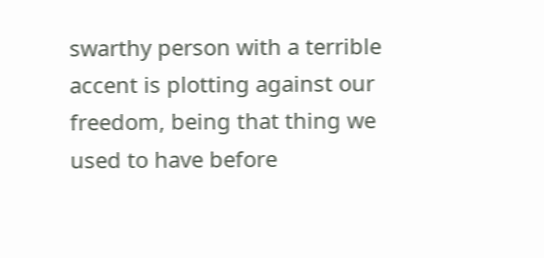swarthy person with a terrible accent is plotting against our freedom, being that thing we used to have before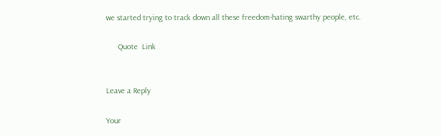we started trying to track down all these freedom-hating swarthy people, etc.

      Quote  Link


Leave a Reply

Your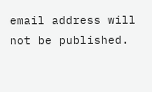email address will not be published.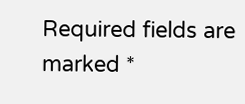Required fields are marked *